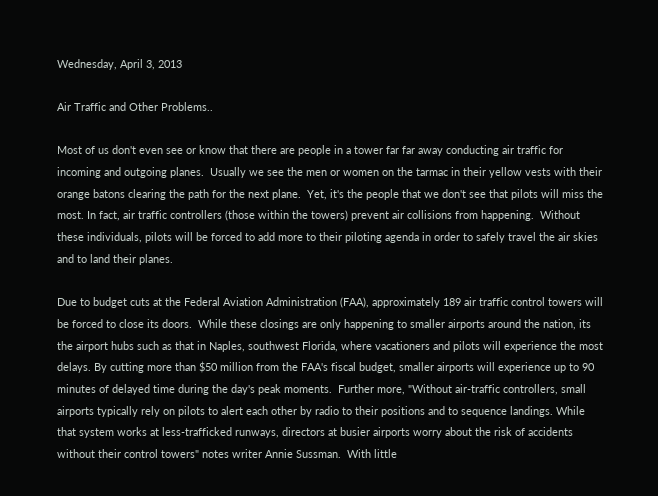Wednesday, April 3, 2013

Air Traffic and Other Problems..

Most of us don't even see or know that there are people in a tower far far away conducting air traffic for incoming and outgoing planes.  Usually we see the men or women on the tarmac in their yellow vests with their orange batons clearing the path for the next plane.  Yet, it's the people that we don't see that pilots will miss the most. In fact, air traffic controllers (those within the towers) prevent air collisions from happening.  Without these individuals, pilots will be forced to add more to their piloting agenda in order to safely travel the air skies and to land their planes.

Due to budget cuts at the Federal Aviation Administration (FAA), approximately 189 air traffic control towers will be forced to close its doors.  While these closings are only happening to smaller airports around the nation, its the airport hubs such as that in Naples, southwest Florida, where vacationers and pilots will experience the most delays. By cutting more than $50 million from the FAA's fiscal budget, smaller airports will experience up to 90 minutes of delayed time during the day's peak moments.  Further more, "Without air-traffic controllers, small airports typically rely on pilots to alert each other by radio to their positions and to sequence landings. While that system works at less-trafficked runways, directors at busier airports worry about the risk of accidents without their control towers" notes writer Annie Sussman.  With little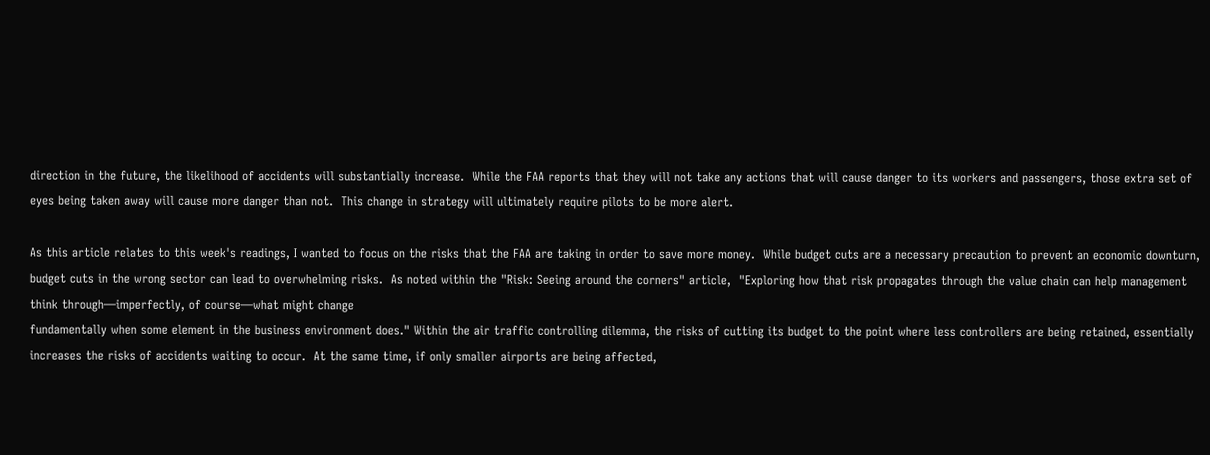direction in the future, the likelihood of accidents will substantially increase.  While the FAA reports that they will not take any actions that will cause danger to its workers and passengers, those extra set of eyes being taken away will cause more danger than not.  This change in strategy will ultimately require pilots to be more alert.

As this article relates to this week's readings, I wanted to focus on the risks that the FAA are taking in order to save more money.  While budget cuts are a necessary precaution to prevent an economic downturn, budget cuts in the wrong sector can lead to overwhelming risks.  As noted within the "Risk: Seeing around the corners" article,  "Exploring how that risk propagates through the value chain can help management think through—imperfectly, of course—what might change
fundamentally when some element in the business environment does." Within the air traffic controlling dilemma, the risks of cutting its budget to the point where less controllers are being retained, essentially increases the risks of accidents waiting to occur.  At the same time, if only smaller airports are being affected,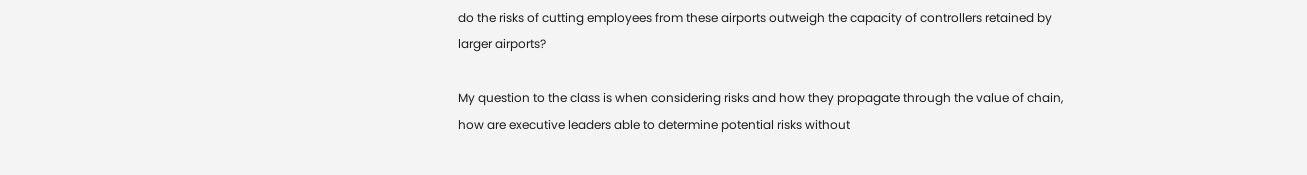do the risks of cutting employees from these airports outweigh the capacity of controllers retained by larger airports?

My question to the class is when considering risks and how they propagate through the value of chain, how are executive leaders able to determine potential risks without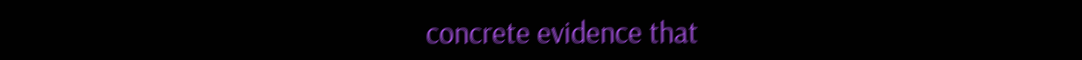concrete evidence that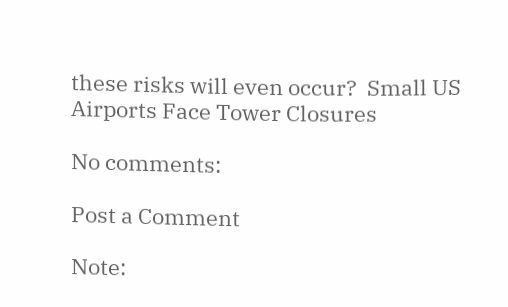these risks will even occur?  Small US Airports Face Tower Closures

No comments:

Post a Comment

Note: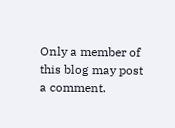Only a member of this blog may post a comment.